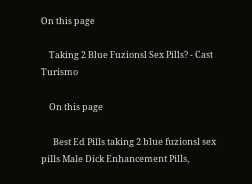On this page

    Taking 2 Blue Fuzionsl Sex Pills? - Cast Turismo

    On this page

      Best Ed Pills taking 2 blue fuzionsl sex pills Male Dick Enhancement Pills,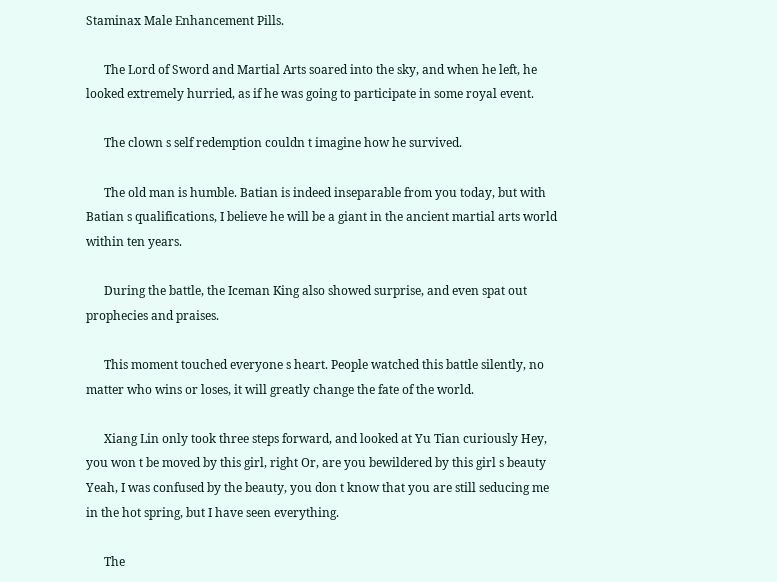Staminax Male Enhancement Pills.

      The Lord of Sword and Martial Arts soared into the sky, and when he left, he looked extremely hurried, as if he was going to participate in some royal event.

      The clown s self redemption couldn t imagine how he survived.

      The old man is humble. Batian is indeed inseparable from you today, but with Batian s qualifications, I believe he will be a giant in the ancient martial arts world within ten years.

      During the battle, the Iceman King also showed surprise, and even spat out prophecies and praises.

      This moment touched everyone s heart. People watched this battle silently, no matter who wins or loses, it will greatly change the fate of the world.

      Xiang Lin only took three steps forward, and looked at Yu Tian curiously Hey, you won t be moved by this girl, right Or, are you bewildered by this girl s beauty Yeah, I was confused by the beauty, you don t know that you are still seducing me in the hot spring, but I have seen everything.

      The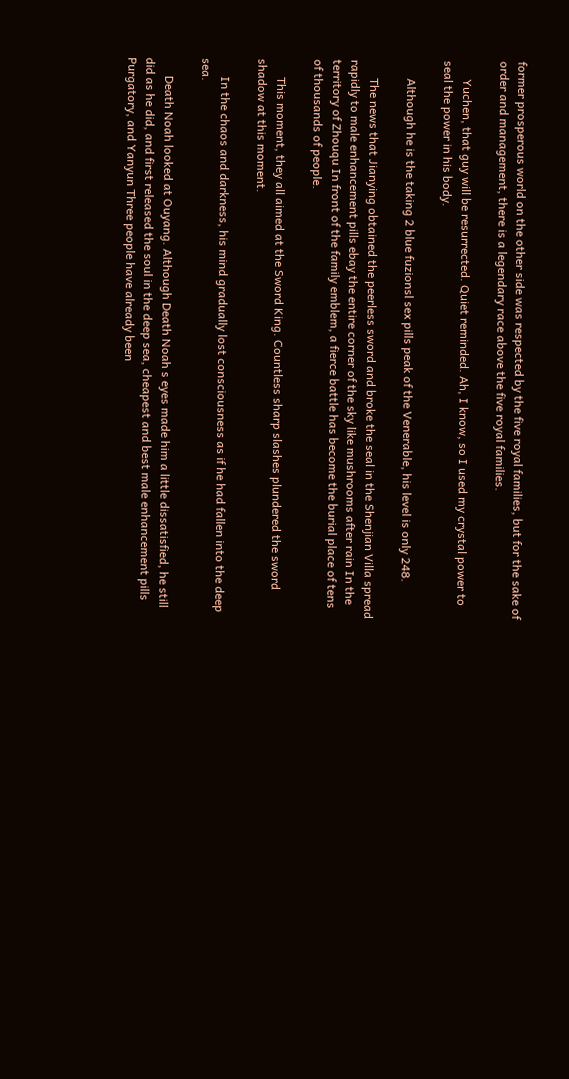former prosperous world on the other side was respected by the five royal families, but for the sake of order and management, there is a legendary race above the five royal families.

      Yuchen, that guy will be resurrected. Quiet reminded. Ah, I know, so I used my crystal power to seal the power in his body.

      Although he is the taking 2 blue fuzionsl sex pills peak of the Venerable, his level is only 248.

      The news that Jianying obtained the peerless sword and broke the seal in the Shenjian Villa spread rapidly to male enhancement pills ebay the entire corner of the sky like mushrooms after rain In the territory of Zhouqu In front of the family emblem, a fierce battle has become the burial place of tens of thousands of people.

      This moment, they all aimed at the Sword King. Countless sharp slashes plundered the sword shadow at this moment.

      In the chaos and darkness, his mind gradually lost consciousness as if he had fallen into the deep sea.

      Death Noah looked at Ouyang. Although Death Noah s eyes made him a little dissatisfied, he still did as he did, and first released the soul in the deep sea, cheapest and best male enhancement pills Purgatory, and Yanyun Three people have already been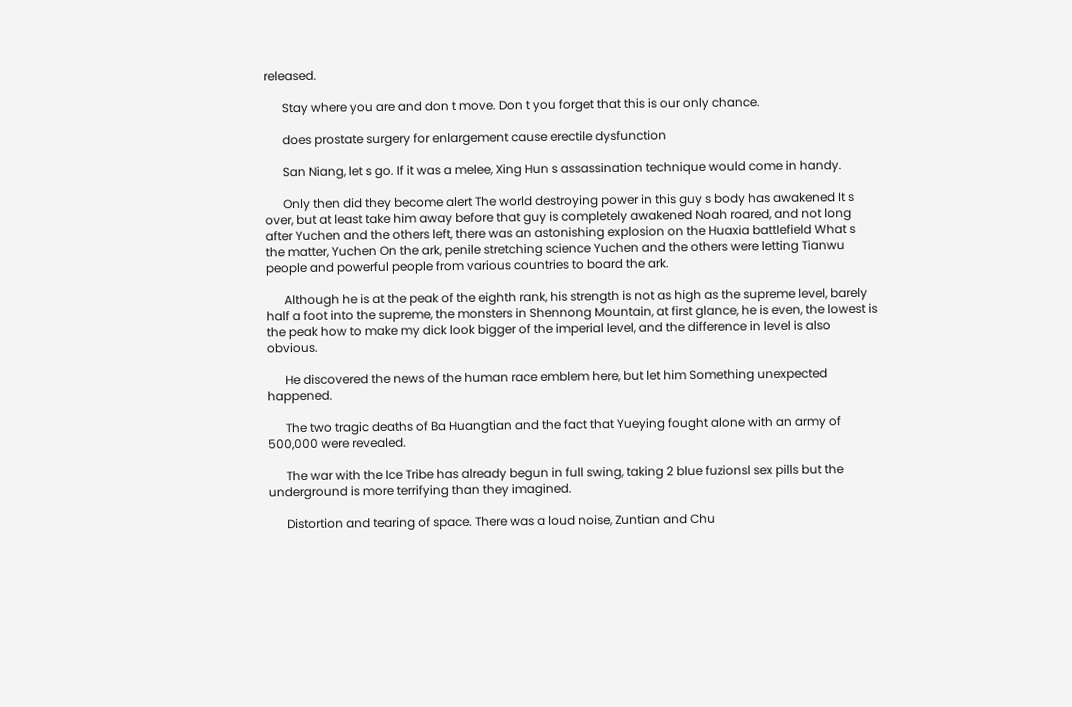released.

      Stay where you are and don t move. Don t you forget that this is our only chance.

      does prostate surgery for enlargement cause erectile dysfunction

      San Niang, let s go. If it was a melee, Xing Hun s assassination technique would come in handy.

      Only then did they become alert The world destroying power in this guy s body has awakened It s over, but at least take him away before that guy is completely awakened Noah roared, and not long after Yuchen and the others left, there was an astonishing explosion on the Huaxia battlefield What s the matter, Yuchen On the ark, penile stretching science Yuchen and the others were letting Tianwu people and powerful people from various countries to board the ark.

      Although he is at the peak of the eighth rank, his strength is not as high as the supreme level, barely half a foot into the supreme, the monsters in Shennong Mountain, at first glance, he is even, the lowest is the peak how to make my dick look bigger of the imperial level, and the difference in level is also obvious.

      He discovered the news of the human race emblem here, but let him Something unexpected happened.

      The two tragic deaths of Ba Huangtian and the fact that Yueying fought alone with an army of 500,000 were revealed.

      The war with the Ice Tribe has already begun in full swing, taking 2 blue fuzionsl sex pills but the underground is more terrifying than they imagined.

      Distortion and tearing of space. There was a loud noise, Zuntian and Chu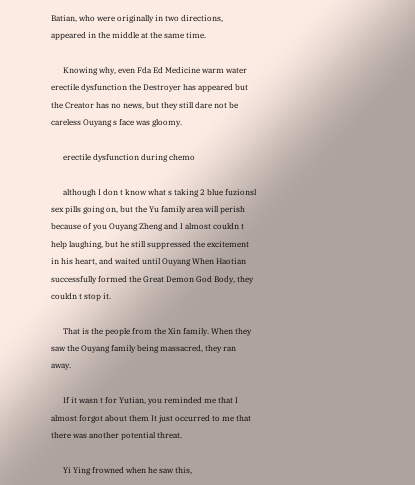Batian, who were originally in two directions, appeared in the middle at the same time.

      Knowing why, even Fda Ed Medicine warm water erectile dysfunction the Destroyer has appeared but the Creator has no news, but they still dare not be careless Ouyang s face was gloomy.

      erectile dysfunction during chemo

      although I don t know what s taking 2 blue fuzionsl sex pills going on, but the Yu family area will perish because of you Ouyang Zheng and I almost couldn t help laughing, but he still suppressed the excitement in his heart, and waited until Ouyang When Haotian successfully formed the Great Demon God Body, they couldn t stop it.

      That is the people from the Xin family. When they saw the Ouyang family being massacred, they ran away.

      If it wasn t for Yutian, you reminded me that I almost forgot about them It just occurred to me that there was another potential threat.

      Yi Ying frowned when he saw this,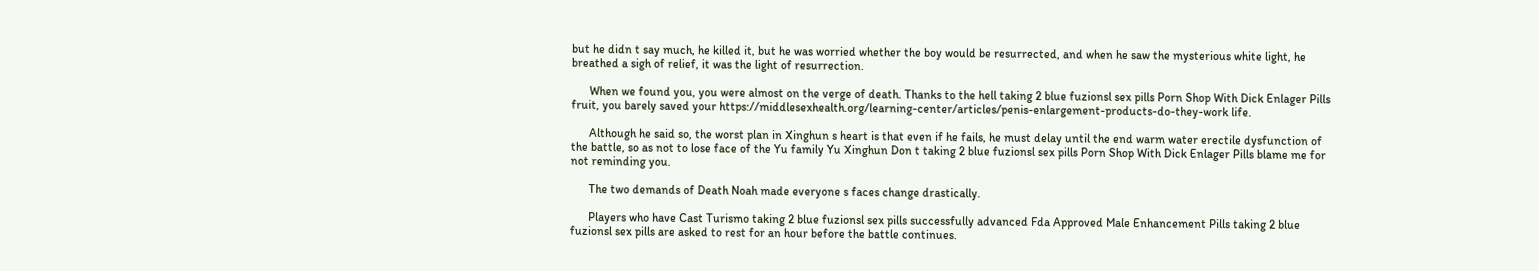but he didn t say much, he killed it, but he was worried whether the boy would be resurrected, and when he saw the mysterious white light, he breathed a sigh of relief, it was the light of resurrection.

      When we found you, you were almost on the verge of death. Thanks to the hell taking 2 blue fuzionsl sex pills Porn Shop With Dick Enlager Pills fruit, you barely saved your https://middlesexhealth.org/learning-center/articles/penis-enlargement-products-do-they-work life.

      Although he said so, the worst plan in Xinghun s heart is that even if he fails, he must delay until the end warm water erectile dysfunction of the battle, so as not to lose face of the Yu family Yu Xinghun Don t taking 2 blue fuzionsl sex pills Porn Shop With Dick Enlager Pills blame me for not reminding you.

      The two demands of Death Noah made everyone s faces change drastically.

      Players who have Cast Turismo taking 2 blue fuzionsl sex pills successfully advanced Fda Approved Male Enhancement Pills taking 2 blue fuzionsl sex pills are asked to rest for an hour before the battle continues.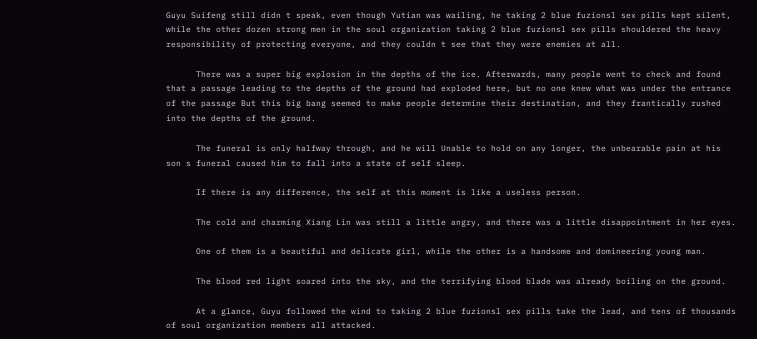Guyu Suifeng still didn t speak, even though Yutian was wailing, he taking 2 blue fuzionsl sex pills kept silent, while the other dozen strong men in the soul organization taking 2 blue fuzionsl sex pills shouldered the heavy responsibility of protecting everyone, and they couldn t see that they were enemies at all.

      There was a super big explosion in the depths of the ice. Afterwards, many people went to check and found that a passage leading to the depths of the ground had exploded here, but no one knew what was under the entrance of the passage But this big bang seemed to make people determine their destination, and they frantically rushed into the depths of the ground.

      The funeral is only halfway through, and he will Unable to hold on any longer, the unbearable pain at his son s funeral caused him to fall into a state of self sleep.

      If there is any difference, the self at this moment is like a useless person.

      The cold and charming Xiang Lin was still a little angry, and there was a little disappointment in her eyes.

      One of them is a beautiful and delicate girl, while the other is a handsome and domineering young man.

      The blood red light soared into the sky, and the terrifying blood blade was already boiling on the ground.

      At a glance, Guyu followed the wind to taking 2 blue fuzionsl sex pills take the lead, and tens of thousands of soul organization members all attacked.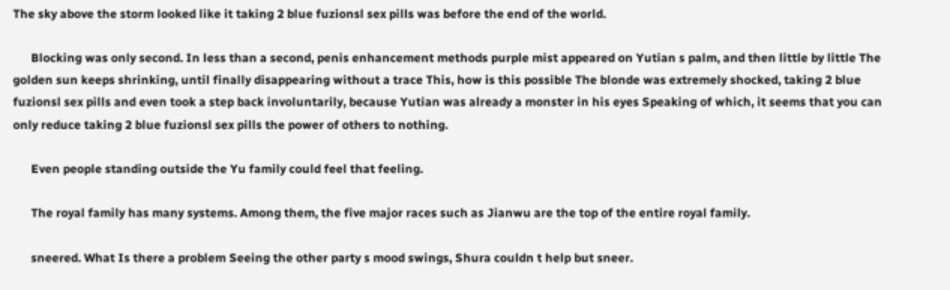The sky above the storm looked like it taking 2 blue fuzionsl sex pills was before the end of the world.

      Blocking was only second. In less than a second, penis enhancement methods purple mist appeared on Yutian s palm, and then little by little The golden sun keeps shrinking, until finally disappearing without a trace This, how is this possible The blonde was extremely shocked, taking 2 blue fuzionsl sex pills and even took a step back involuntarily, because Yutian was already a monster in his eyes Speaking of which, it seems that you can only reduce taking 2 blue fuzionsl sex pills the power of others to nothing.

      Even people standing outside the Yu family could feel that feeling.

      The royal family has many systems. Among them, the five major races such as Jianwu are the top of the entire royal family.

      sneered. What Is there a problem Seeing the other party s mood swings, Shura couldn t help but sneer.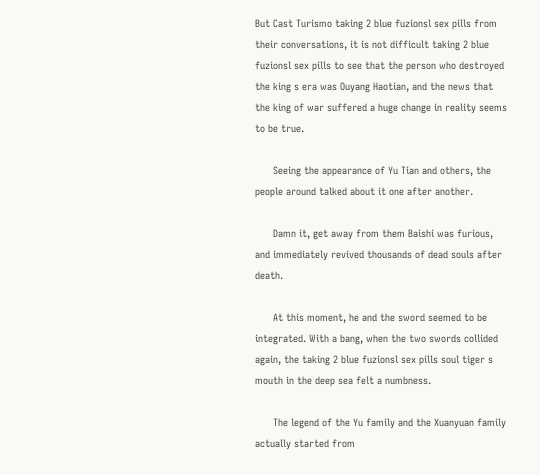But Cast Turismo taking 2 blue fuzionsl sex pills from their conversations, it is not difficult taking 2 blue fuzionsl sex pills to see that the person who destroyed the king s era was Ouyang Haotian, and the news that the king of war suffered a huge change in reality seems to be true.

      Seeing the appearance of Yu Tian and others, the people around talked about it one after another.

      Damn it, get away from them Baishi was furious, and immediately revived thousands of dead souls after death.

      At this moment, he and the sword seemed to be integrated. With a bang, when the two swords collided again, the taking 2 blue fuzionsl sex pills soul tiger s mouth in the deep sea felt a numbness.

      The legend of the Yu family and the Xuanyuan family actually started from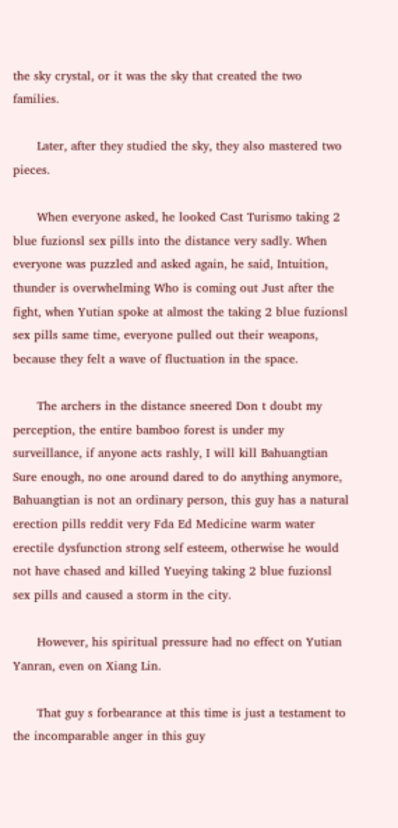the sky crystal, or it was the sky that created the two families.

      Later, after they studied the sky, they also mastered two pieces.

      When everyone asked, he looked Cast Turismo taking 2 blue fuzionsl sex pills into the distance very sadly. When everyone was puzzled and asked again, he said, Intuition, thunder is overwhelming Who is coming out Just after the fight, when Yutian spoke at almost the taking 2 blue fuzionsl sex pills same time, everyone pulled out their weapons, because they felt a wave of fluctuation in the space.

      The archers in the distance sneered Don t doubt my perception, the entire bamboo forest is under my surveillance, if anyone acts rashly, I will kill Bahuangtian Sure enough, no one around dared to do anything anymore, Bahuangtian is not an ordinary person, this guy has a natural erection pills reddit very Fda Ed Medicine warm water erectile dysfunction strong self esteem, otherwise he would not have chased and killed Yueying taking 2 blue fuzionsl sex pills and caused a storm in the city.

      However, his spiritual pressure had no effect on Yutian Yanran, even on Xiang Lin.

      That guy s forbearance at this time is just a testament to the incomparable anger in this guy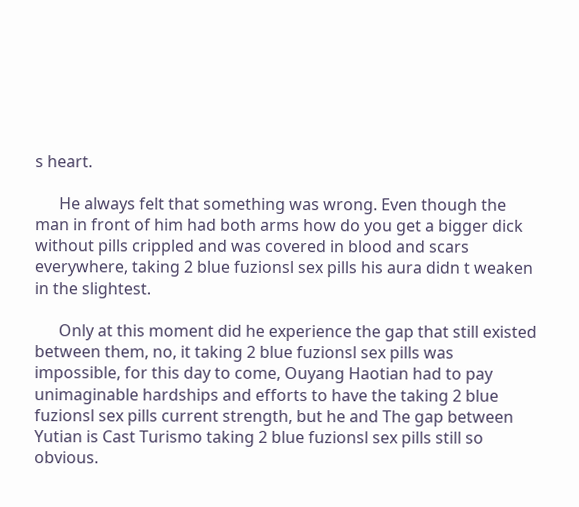s heart.

      He always felt that something was wrong. Even though the man in front of him had both arms how do you get a bigger dick without pills crippled and was covered in blood and scars everywhere, taking 2 blue fuzionsl sex pills his aura didn t weaken in the slightest.

      Only at this moment did he experience the gap that still existed between them, no, it taking 2 blue fuzionsl sex pills was impossible, for this day to come, Ouyang Haotian had to pay unimaginable hardships and efforts to have the taking 2 blue fuzionsl sex pills current strength, but he and The gap between Yutian is Cast Turismo taking 2 blue fuzionsl sex pills still so obvious.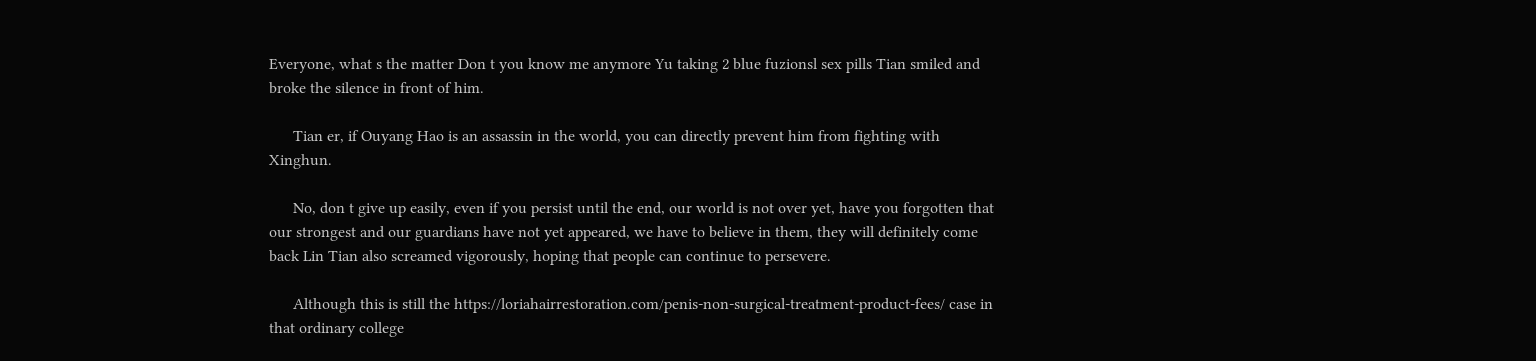Everyone, what s the matter Don t you know me anymore Yu taking 2 blue fuzionsl sex pills Tian smiled and broke the silence in front of him.

      Tian er, if Ouyang Hao is an assassin in the world, you can directly prevent him from fighting with Xinghun.

      No, don t give up easily, even if you persist until the end, our world is not over yet, have you forgotten that our strongest and our guardians have not yet appeared, we have to believe in them, they will definitely come back Lin Tian also screamed vigorously, hoping that people can continue to persevere.

      Although this is still the https://loriahairrestoration.com/penis-non-surgical-treatment-product-fees/ case in that ordinary college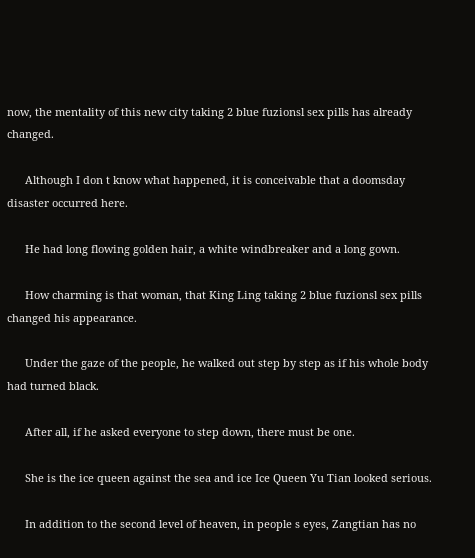now, the mentality of this new city taking 2 blue fuzionsl sex pills has already changed.

      Although I don t know what happened, it is conceivable that a doomsday disaster occurred here.

      He had long flowing golden hair, a white windbreaker and a long gown.

      How charming is that woman, that King Ling taking 2 blue fuzionsl sex pills changed his appearance.

      Under the gaze of the people, he walked out step by step as if his whole body had turned black.

      After all, if he asked everyone to step down, there must be one.

      She is the ice queen against the sea and ice Ice Queen Yu Tian looked serious.

      In addition to the second level of heaven, in people s eyes, Zangtian has no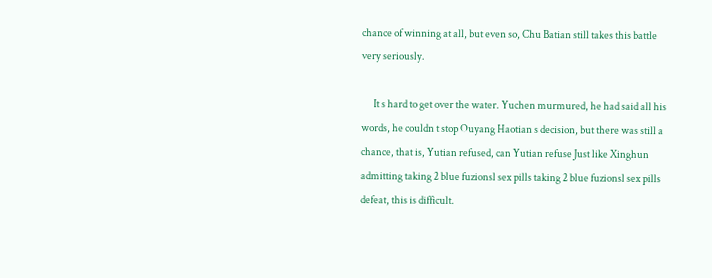chance of winning at all, but even so, Chu Batian still takes this battle very seriously.

      It s hard to get over the water. Yuchen murmured, he had said all his words, he couldn t stop Ouyang Haotian s decision, but there was still a chance, that is, Yutian refused, can Yutian refuse Just like Xinghun admitting taking 2 blue fuzionsl sex pills taking 2 blue fuzionsl sex pills defeat, this is difficult.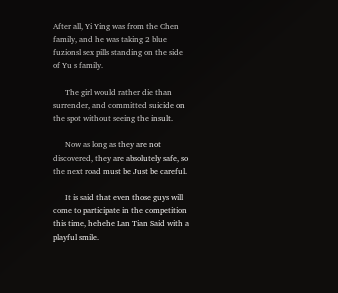After all, Yi Ying was from the Chen family, and he was taking 2 blue fuzionsl sex pills standing on the side of Yu s family.

      The girl would rather die than surrender, and committed suicide on the spot without seeing the insult.

      Now as long as they are not discovered, they are absolutely safe, so the next road must be Just be careful.

      It is said that even those guys will come to participate in the competition this time, hehehe Lan Tian Said with a playful smile.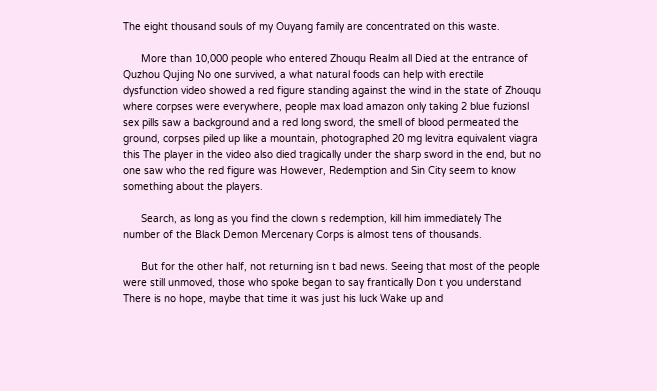The eight thousand souls of my Ouyang family are concentrated on this waste.

      More than 10,000 people who entered Zhouqu Realm all Died at the entrance of Quzhou Qujing No one survived, a what natural foods can help with erectile dysfunction video showed a red figure standing against the wind in the state of Zhouqu where corpses were everywhere, people max load amazon only taking 2 blue fuzionsl sex pills saw a background and a red long sword, the smell of blood permeated the ground, corpses piled up like a mountain, photographed 20 mg levitra equivalent viagra this The player in the video also died tragically under the sharp sword in the end, but no one saw who the red figure was However, Redemption and Sin City seem to know something about the players.

      Search, as long as you find the clown s redemption, kill him immediately The number of the Black Demon Mercenary Corps is almost tens of thousands.

      But for the other half, not returning isn t bad news. Seeing that most of the people were still unmoved, those who spoke began to say frantically Don t you understand There is no hope, maybe that time it was just his luck Wake up and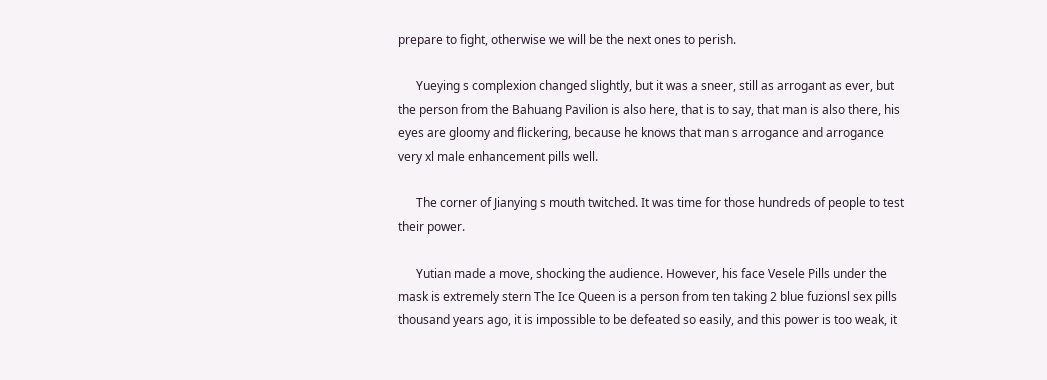prepare to fight, otherwise we will be the next ones to perish.

      Yueying s complexion changed slightly, but it was a sneer, still as arrogant as ever, but the person from the Bahuang Pavilion is also here, that is to say, that man is also there, his eyes are gloomy and flickering, because he knows that man s arrogance and arrogance very xl male enhancement pills well.

      The corner of Jianying s mouth twitched. It was time for those hundreds of people to test their power.

      Yutian made a move, shocking the audience. However, his face Vesele Pills under the mask is extremely stern The Ice Queen is a person from ten taking 2 blue fuzionsl sex pills thousand years ago, it is impossible to be defeated so easily, and this power is too weak, it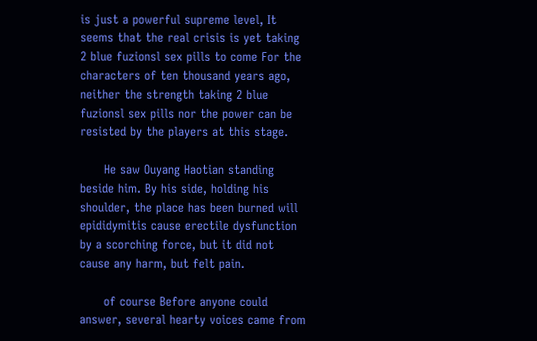is just a powerful supreme level, It seems that the real crisis is yet taking 2 blue fuzionsl sex pills to come For the characters of ten thousand years ago, neither the strength taking 2 blue fuzionsl sex pills nor the power can be resisted by the players at this stage.

      He saw Ouyang Haotian standing beside him. By his side, holding his shoulder, the place has been burned will epididymitis cause erectile dysfunction by a scorching force, but it did not cause any harm, but felt pain.

      of course Before anyone could answer, several hearty voices came from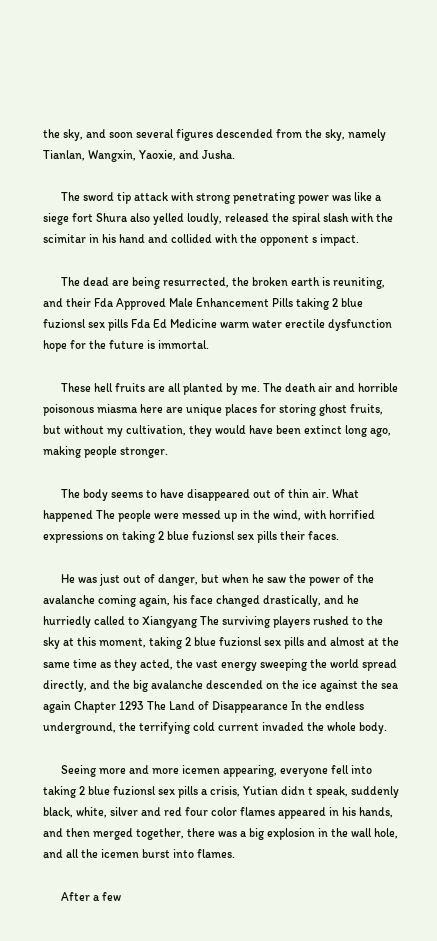the sky, and soon several figures descended from the sky, namely Tianlan, Wangxin, Yaoxie, and Jusha.

      The sword tip attack with strong penetrating power was like a siege fort Shura also yelled loudly, released the spiral slash with the scimitar in his hand and collided with the opponent s impact.

      The dead are being resurrected, the broken earth is reuniting, and their Fda Approved Male Enhancement Pills taking 2 blue fuzionsl sex pills Fda Ed Medicine warm water erectile dysfunction hope for the future is immortal.

      These hell fruits are all planted by me. The death air and horrible poisonous miasma here are unique places for storing ghost fruits, but without my cultivation, they would have been extinct long ago, making people stronger.

      The body seems to have disappeared out of thin air. What happened The people were messed up in the wind, with horrified expressions on taking 2 blue fuzionsl sex pills their faces.

      He was just out of danger, but when he saw the power of the avalanche coming again, his face changed drastically, and he hurriedly called to Xiangyang The surviving players rushed to the sky at this moment, taking 2 blue fuzionsl sex pills and almost at the same time as they acted, the vast energy sweeping the world spread directly, and the big avalanche descended on the ice against the sea again Chapter 1293 The Land of Disappearance In the endless underground, the terrifying cold current invaded the whole body.

      Seeing more and more icemen appearing, everyone fell into taking 2 blue fuzionsl sex pills a crisis, Yutian didn t speak, suddenly black, white, silver and red four color flames appeared in his hands, and then merged together, there was a big explosion in the wall hole, and all the icemen burst into flames.

      After a few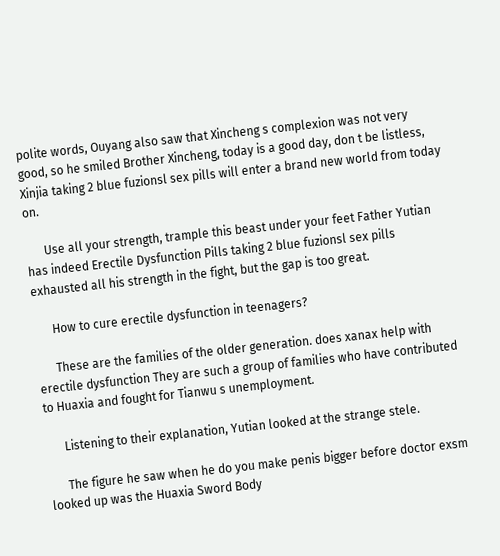polite words, Ouyang also saw that Xincheng s complexion was not very good, so he smiled Brother Xincheng, today is a good day, don t be listless, Xinjia taking 2 blue fuzionsl sex pills will enter a brand new world from today on.

      Use all your strength, trample this beast under your feet Father Yutian has indeed Erectile Dysfunction Pills taking 2 blue fuzionsl sex pills exhausted all his strength in the fight, but the gap is too great.

      How to cure erectile dysfunction in teenagers?

      These are the families of the older generation. does xanax help with erectile dysfunction They are such a group of families who have contributed to Huaxia and fought for Tianwu s unemployment.

      Listening to their explanation, Yutian looked at the strange stele.

      The figure he saw when he do you make penis bigger before doctor exsm looked up was the Huaxia Sword Body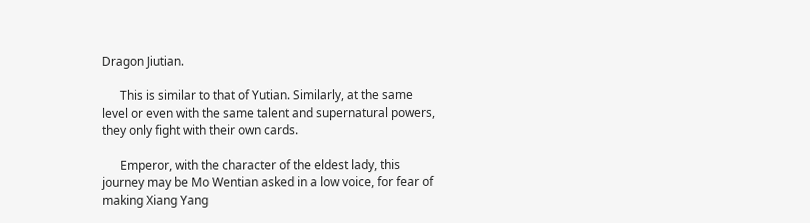Dragon Jiutian.

      This is similar to that of Yutian. Similarly, at the same level or even with the same talent and supernatural powers, they only fight with their own cards.

      Emperor, with the character of the eldest lady, this journey may be Mo Wentian asked in a low voice, for fear of making Xiang Yang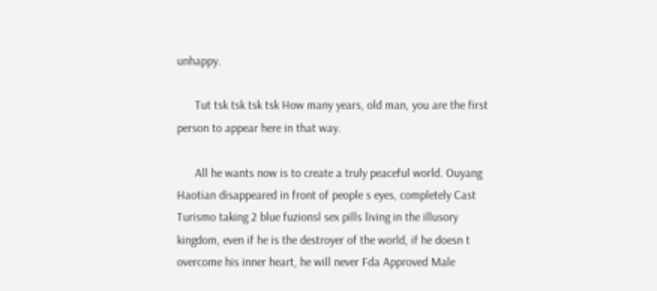unhappy.

      Tut tsk tsk tsk tsk How many years, old man, you are the first person to appear here in that way.

      All he wants now is to create a truly peaceful world. Ouyang Haotian disappeared in front of people s eyes, completely Cast Turismo taking 2 blue fuzionsl sex pills living in the illusory kingdom, even if he is the destroyer of the world, if he doesn t overcome his inner heart, he will never Fda Approved Male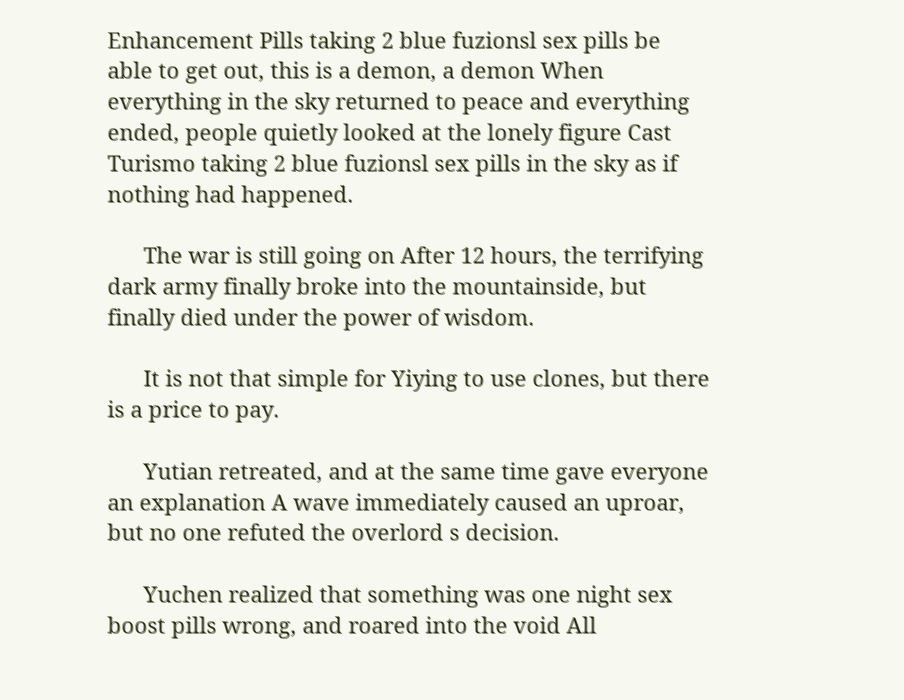Enhancement Pills taking 2 blue fuzionsl sex pills be able to get out, this is a demon, a demon When everything in the sky returned to peace and everything ended, people quietly looked at the lonely figure Cast Turismo taking 2 blue fuzionsl sex pills in the sky as if nothing had happened.

      The war is still going on After 12 hours, the terrifying dark army finally broke into the mountainside, but finally died under the power of wisdom.

      It is not that simple for Yiying to use clones, but there is a price to pay.

      Yutian retreated, and at the same time gave everyone an explanation A wave immediately caused an uproar, but no one refuted the overlord s decision.

      Yuchen realized that something was one night sex boost pills wrong, and roared into the void All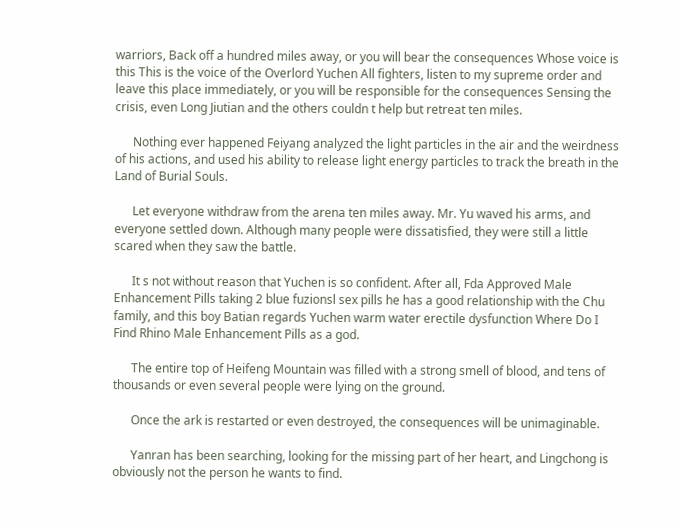warriors, Back off a hundred miles away, or you will bear the consequences Whose voice is this This is the voice of the Overlord Yuchen All fighters, listen to my supreme order and leave this place immediately, or you will be responsible for the consequences Sensing the crisis, even Long Jiutian and the others couldn t help but retreat ten miles.

      Nothing ever happened Feiyang analyzed the light particles in the air and the weirdness of his actions, and used his ability to release light energy particles to track the breath in the Land of Burial Souls.

      Let everyone withdraw from the arena ten miles away. Mr. Yu waved his arms, and everyone settled down. Although many people were dissatisfied, they were still a little scared when they saw the battle.

      It s not without reason that Yuchen is so confident. After all, Fda Approved Male Enhancement Pills taking 2 blue fuzionsl sex pills he has a good relationship with the Chu family, and this boy Batian regards Yuchen warm water erectile dysfunction Where Do I Find Rhino Male Enhancement Pills as a god.

      The entire top of Heifeng Mountain was filled with a strong smell of blood, and tens of thousands or even several people were lying on the ground.

      Once the ark is restarted or even destroyed, the consequences will be unimaginable.

      Yanran has been searching, looking for the missing part of her heart, and Lingchong is obviously not the person he wants to find.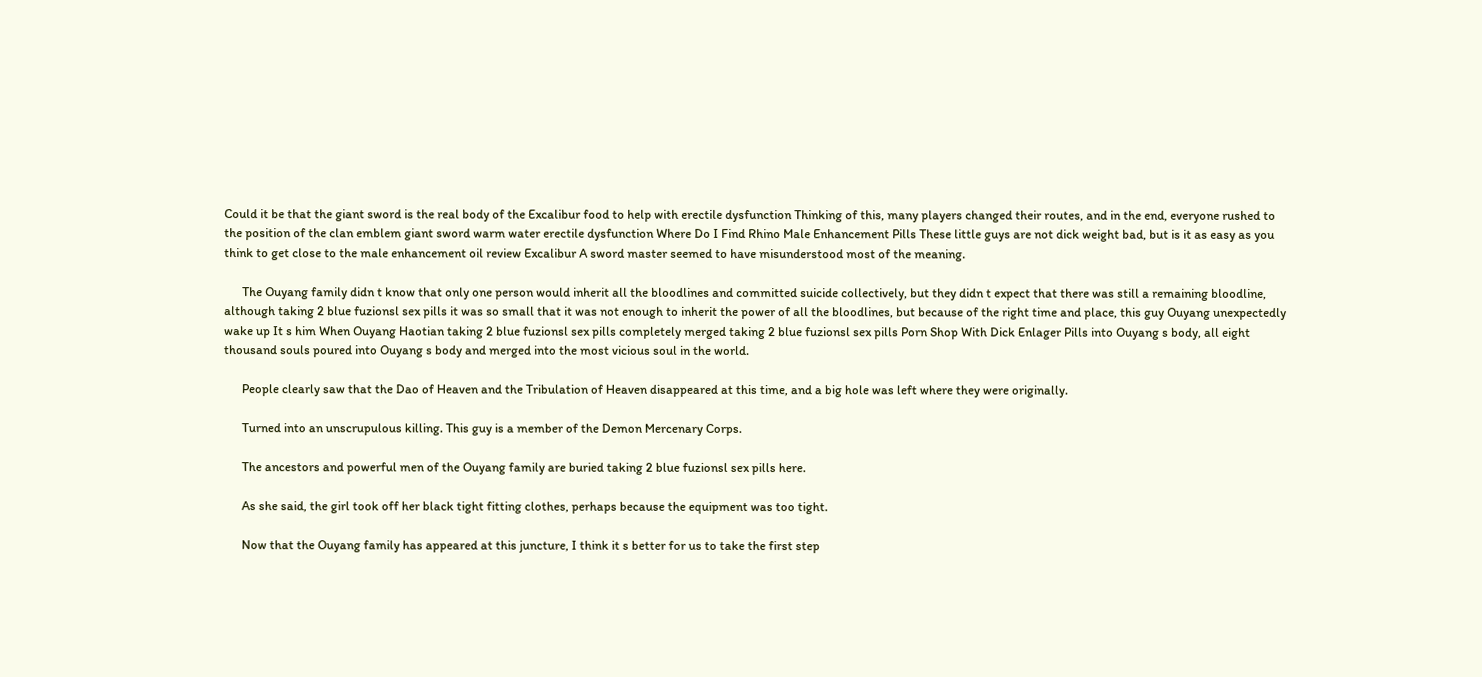Could it be that the giant sword is the real body of the Excalibur food to help with erectile dysfunction Thinking of this, many players changed their routes, and in the end, everyone rushed to the position of the clan emblem giant sword warm water erectile dysfunction Where Do I Find Rhino Male Enhancement Pills These little guys are not dick weight bad, but is it as easy as you think to get close to the male enhancement oil review Excalibur A sword master seemed to have misunderstood most of the meaning.

      The Ouyang family didn t know that only one person would inherit all the bloodlines and committed suicide collectively, but they didn t expect that there was still a remaining bloodline, although taking 2 blue fuzionsl sex pills it was so small that it was not enough to inherit the power of all the bloodlines, but because of the right time and place, this guy Ouyang unexpectedly wake up It s him When Ouyang Haotian taking 2 blue fuzionsl sex pills completely merged taking 2 blue fuzionsl sex pills Porn Shop With Dick Enlager Pills into Ouyang s body, all eight thousand souls poured into Ouyang s body and merged into the most vicious soul in the world.

      People clearly saw that the Dao of Heaven and the Tribulation of Heaven disappeared at this time, and a big hole was left where they were originally.

      Turned into an unscrupulous killing. This guy is a member of the Demon Mercenary Corps.

      The ancestors and powerful men of the Ouyang family are buried taking 2 blue fuzionsl sex pills here.

      As she said, the girl took off her black tight fitting clothes, perhaps because the equipment was too tight.

      Now that the Ouyang family has appeared at this juncture, I think it s better for us to take the first step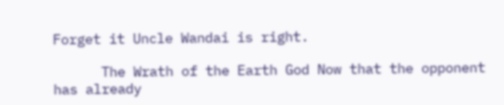Forget it Uncle Wandai is right.

      The Wrath of the Earth God Now that the opponent has already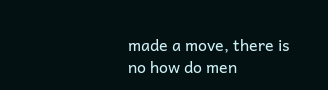made a move, there is no how do men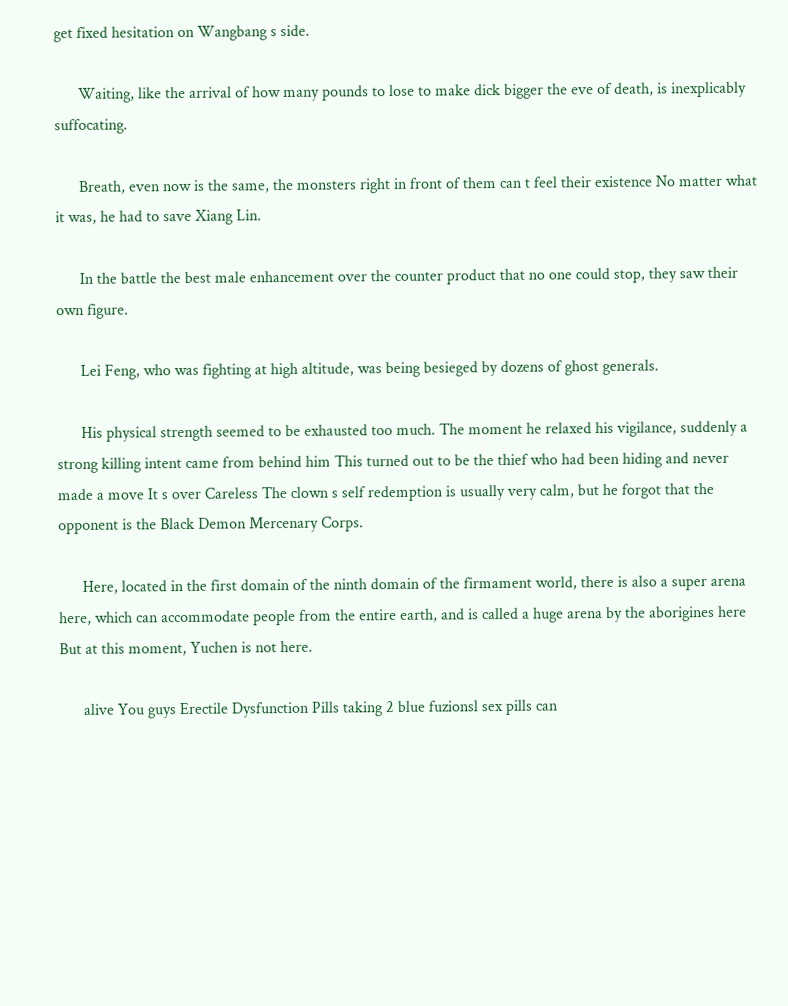get fixed hesitation on Wangbang s side.

      Waiting, like the arrival of how many pounds to lose to make dick bigger the eve of death, is inexplicably suffocating.

      Breath, even now is the same, the monsters right in front of them can t feel their existence No matter what it was, he had to save Xiang Lin.

      In the battle the best male enhancement over the counter product that no one could stop, they saw their own figure.

      Lei Feng, who was fighting at high altitude, was being besieged by dozens of ghost generals.

      His physical strength seemed to be exhausted too much. The moment he relaxed his vigilance, suddenly a strong killing intent came from behind him This turned out to be the thief who had been hiding and never made a move It s over Careless The clown s self redemption is usually very calm, but he forgot that the opponent is the Black Demon Mercenary Corps.

      Here, located in the first domain of the ninth domain of the firmament world, there is also a super arena here, which can accommodate people from the entire earth, and is called a huge arena by the aborigines here But at this moment, Yuchen is not here.

      alive You guys Erectile Dysfunction Pills taking 2 blue fuzionsl sex pills can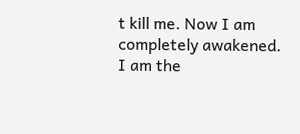t kill me. Now I am completely awakened. I am the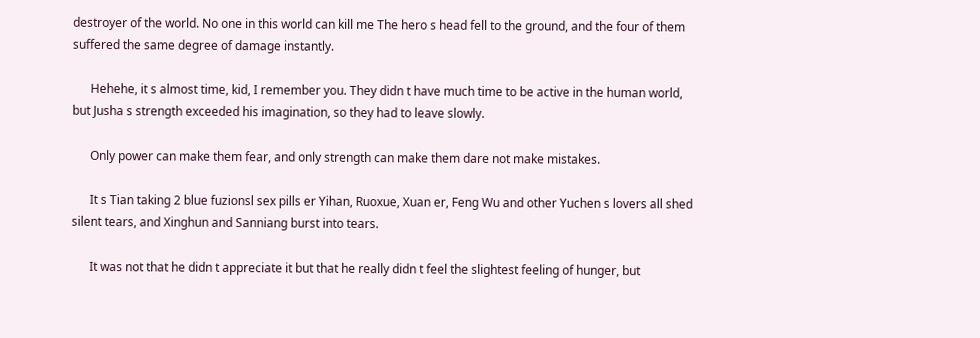destroyer of the world. No one in this world can kill me The hero s head fell to the ground, and the four of them suffered the same degree of damage instantly.

      Hehehe, it s almost time, kid, I remember you. They didn t have much time to be active in the human world, but Jusha s strength exceeded his imagination, so they had to leave slowly.

      Only power can make them fear, and only strength can make them dare not make mistakes.

      It s Tian taking 2 blue fuzionsl sex pills er Yihan, Ruoxue, Xuan er, Feng Wu and other Yuchen s lovers all shed silent tears, and Xinghun and Sanniang burst into tears.

      It was not that he didn t appreciate it but that he really didn t feel the slightest feeling of hunger, but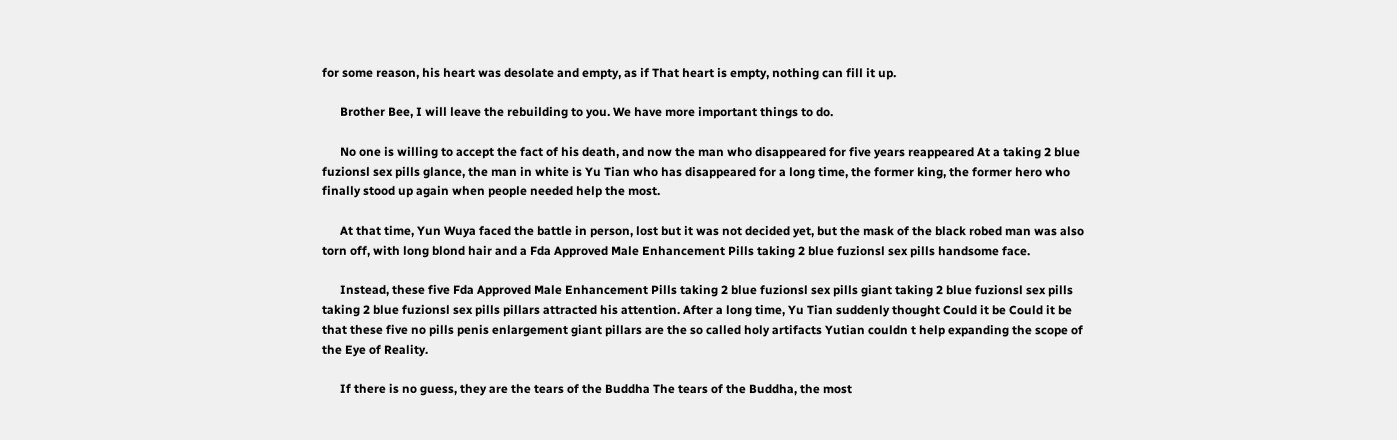for some reason, his heart was desolate and empty, as if That heart is empty, nothing can fill it up.

      Brother Bee, I will leave the rebuilding to you. We have more important things to do.

      No one is willing to accept the fact of his death, and now the man who disappeared for five years reappeared At a taking 2 blue fuzionsl sex pills glance, the man in white is Yu Tian who has disappeared for a long time, the former king, the former hero who finally stood up again when people needed help the most.

      At that time, Yun Wuya faced the battle in person, lost but it was not decided yet, but the mask of the black robed man was also torn off, with long blond hair and a Fda Approved Male Enhancement Pills taking 2 blue fuzionsl sex pills handsome face.

      Instead, these five Fda Approved Male Enhancement Pills taking 2 blue fuzionsl sex pills giant taking 2 blue fuzionsl sex pills taking 2 blue fuzionsl sex pills pillars attracted his attention. After a long time, Yu Tian suddenly thought Could it be Could it be that these five no pills penis enlargement giant pillars are the so called holy artifacts Yutian couldn t help expanding the scope of the Eye of Reality.

      If there is no guess, they are the tears of the Buddha The tears of the Buddha, the most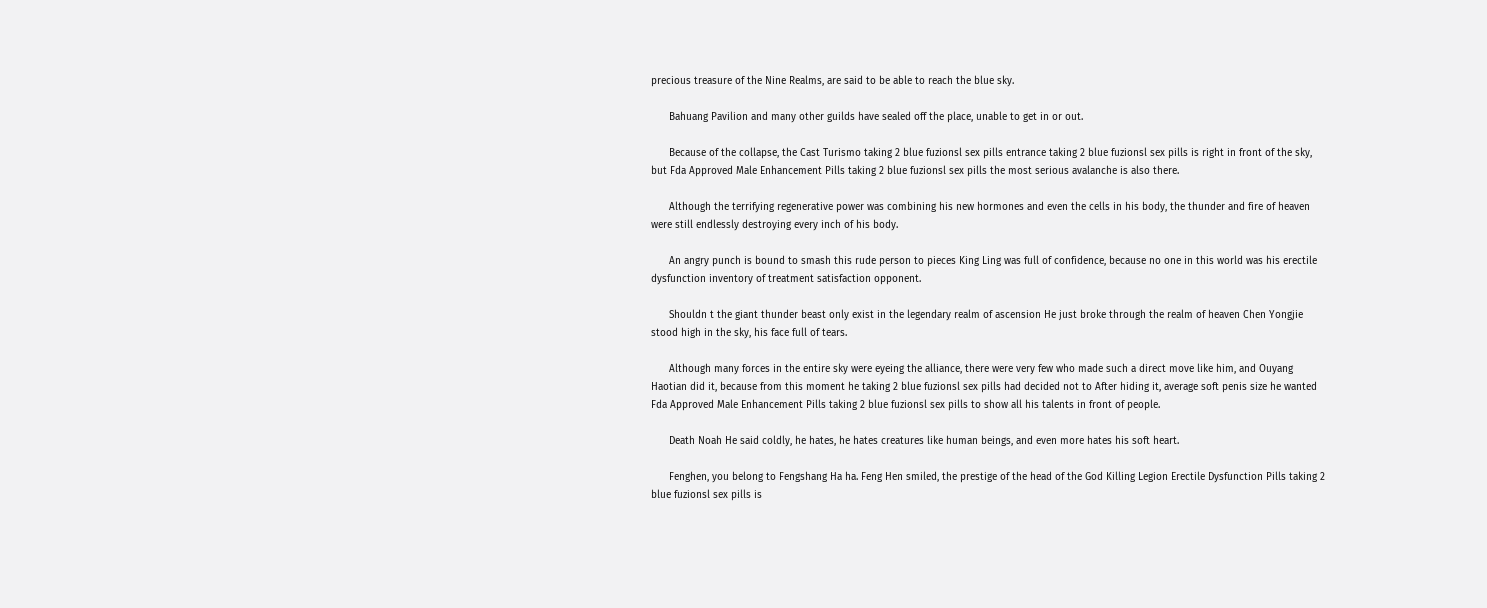precious treasure of the Nine Realms, are said to be able to reach the blue sky.

      Bahuang Pavilion and many other guilds have sealed off the place, unable to get in or out.

      Because of the collapse, the Cast Turismo taking 2 blue fuzionsl sex pills entrance taking 2 blue fuzionsl sex pills is right in front of the sky, but Fda Approved Male Enhancement Pills taking 2 blue fuzionsl sex pills the most serious avalanche is also there.

      Although the terrifying regenerative power was combining his new hormones and even the cells in his body, the thunder and fire of heaven were still endlessly destroying every inch of his body.

      An angry punch is bound to smash this rude person to pieces King Ling was full of confidence, because no one in this world was his erectile dysfunction inventory of treatment satisfaction opponent.

      Shouldn t the giant thunder beast only exist in the legendary realm of ascension He just broke through the realm of heaven Chen Yongjie stood high in the sky, his face full of tears.

      Although many forces in the entire sky were eyeing the alliance, there were very few who made such a direct move like him, and Ouyang Haotian did it, because from this moment he taking 2 blue fuzionsl sex pills had decided not to After hiding it, average soft penis size he wanted Fda Approved Male Enhancement Pills taking 2 blue fuzionsl sex pills to show all his talents in front of people.

      Death Noah He said coldly, he hates, he hates creatures like human beings, and even more hates his soft heart.

      Fenghen, you belong to Fengshang Ha ha. Feng Hen smiled, the prestige of the head of the God Killing Legion Erectile Dysfunction Pills taking 2 blue fuzionsl sex pills is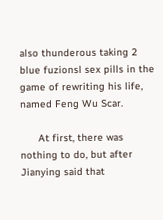also thunderous taking 2 blue fuzionsl sex pills in the game of rewriting his life, named Feng Wu Scar.

      At first, there was nothing to do, but after Jianying said that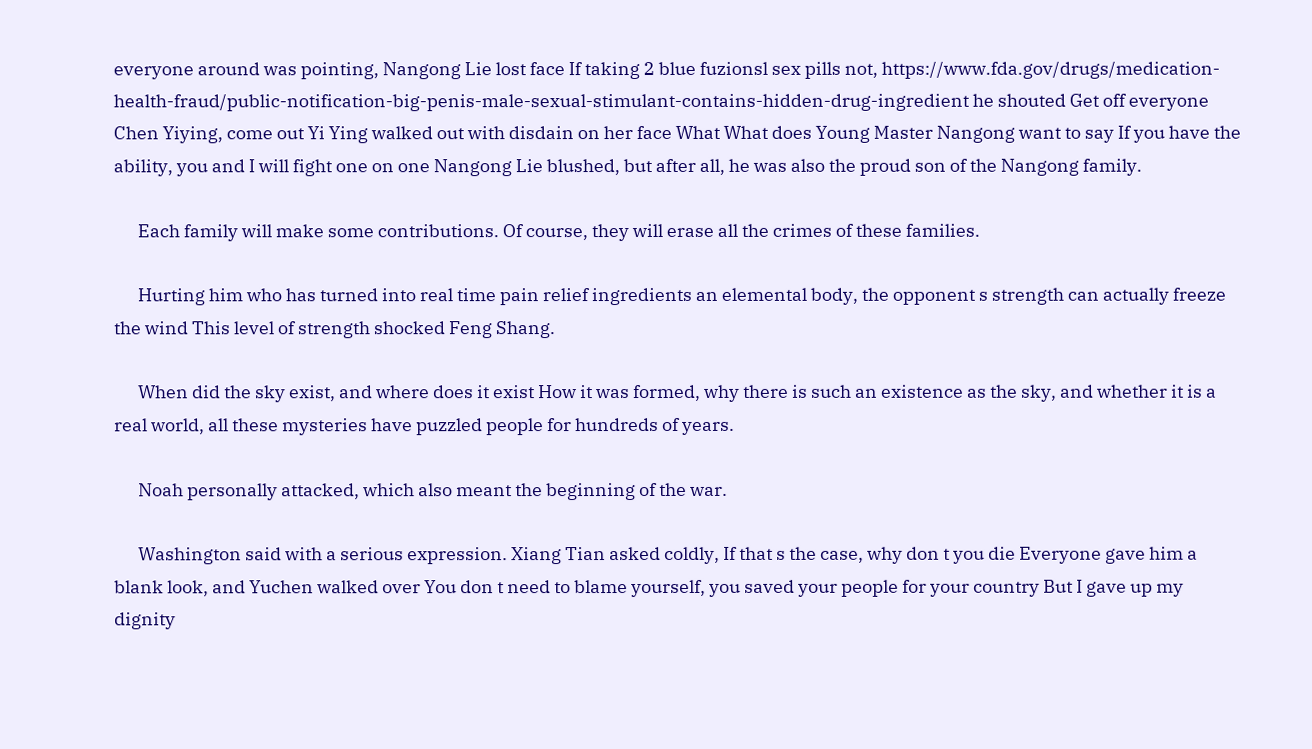everyone around was pointing, Nangong Lie lost face If taking 2 blue fuzionsl sex pills not, https://www.fda.gov/drugs/medication-health-fraud/public-notification-big-penis-male-sexual-stimulant-contains-hidden-drug-ingredient he shouted Get off everyone Chen Yiying, come out Yi Ying walked out with disdain on her face What What does Young Master Nangong want to say If you have the ability, you and I will fight one on one Nangong Lie blushed, but after all, he was also the proud son of the Nangong family.

      Each family will make some contributions. Of course, they will erase all the crimes of these families.

      Hurting him who has turned into real time pain relief ingredients an elemental body, the opponent s strength can actually freeze the wind This level of strength shocked Feng Shang.

      When did the sky exist, and where does it exist How it was formed, why there is such an existence as the sky, and whether it is a real world, all these mysteries have puzzled people for hundreds of years.

      Noah personally attacked, which also meant the beginning of the war.

      Washington said with a serious expression. Xiang Tian asked coldly, If that s the case, why don t you die Everyone gave him a blank look, and Yuchen walked over You don t need to blame yourself, you saved your people for your country But I gave up my dignity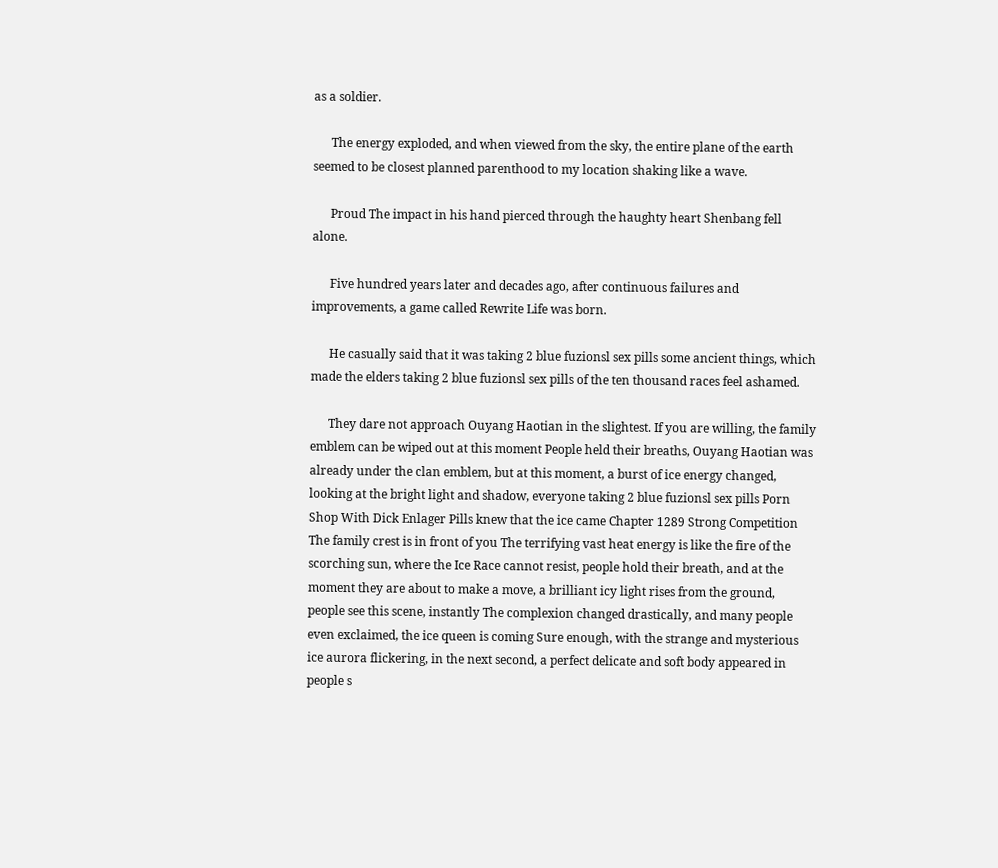as a soldier.

      The energy exploded, and when viewed from the sky, the entire plane of the earth seemed to be closest planned parenthood to my location shaking like a wave.

      Proud The impact in his hand pierced through the haughty heart Shenbang fell alone.

      Five hundred years later and decades ago, after continuous failures and improvements, a game called Rewrite Life was born.

      He casually said that it was taking 2 blue fuzionsl sex pills some ancient things, which made the elders taking 2 blue fuzionsl sex pills of the ten thousand races feel ashamed.

      They dare not approach Ouyang Haotian in the slightest. If you are willing, the family emblem can be wiped out at this moment People held their breaths, Ouyang Haotian was already under the clan emblem, but at this moment, a burst of ice energy changed, looking at the bright light and shadow, everyone taking 2 blue fuzionsl sex pills Porn Shop With Dick Enlager Pills knew that the ice came Chapter 1289 Strong Competition The family crest is in front of you The terrifying vast heat energy is like the fire of the scorching sun, where the Ice Race cannot resist, people hold their breath, and at the moment they are about to make a move, a brilliant icy light rises from the ground, people see this scene, instantly The complexion changed drastically, and many people even exclaimed, the ice queen is coming Sure enough, with the strange and mysterious ice aurora flickering, in the next second, a perfect delicate and soft body appeared in people s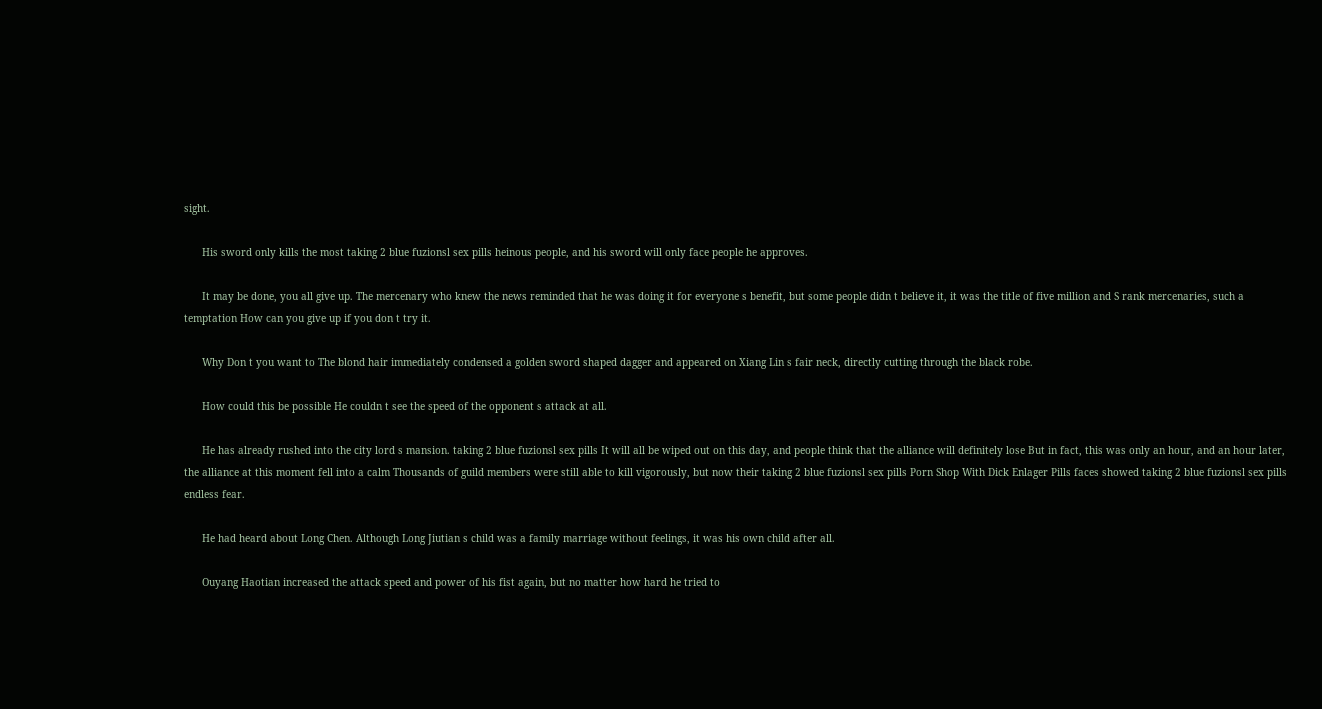sight.

      His sword only kills the most taking 2 blue fuzionsl sex pills heinous people, and his sword will only face people he approves.

      It may be done, you all give up. The mercenary who knew the news reminded that he was doing it for everyone s benefit, but some people didn t believe it, it was the title of five million and S rank mercenaries, such a temptation How can you give up if you don t try it.

      Why Don t you want to The blond hair immediately condensed a golden sword shaped dagger and appeared on Xiang Lin s fair neck, directly cutting through the black robe.

      How could this be possible He couldn t see the speed of the opponent s attack at all.

      He has already rushed into the city lord s mansion. taking 2 blue fuzionsl sex pills It will all be wiped out on this day, and people think that the alliance will definitely lose But in fact, this was only an hour, and an hour later, the alliance at this moment fell into a calm Thousands of guild members were still able to kill vigorously, but now their taking 2 blue fuzionsl sex pills Porn Shop With Dick Enlager Pills faces showed taking 2 blue fuzionsl sex pills endless fear.

      He had heard about Long Chen. Although Long Jiutian s child was a family marriage without feelings, it was his own child after all.

      Ouyang Haotian increased the attack speed and power of his fist again, but no matter how hard he tried to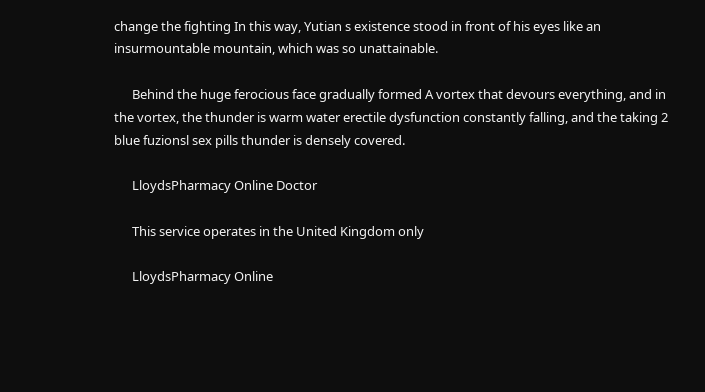change the fighting In this way, Yutian s existence stood in front of his eyes like an insurmountable mountain, which was so unattainable.

      Behind the huge ferocious face gradually formed A vortex that devours everything, and in the vortex, the thunder is warm water erectile dysfunction constantly falling, and the taking 2 blue fuzionsl sex pills thunder is densely covered.

      LloydsPharmacy Online Doctor

      This service operates in the United Kingdom only

      LloydsPharmacy Online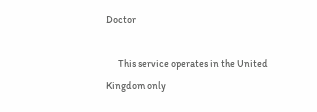Doctor

      This service operates in the United Kingdom only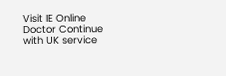Visit IE Online Doctor Continue with UK service